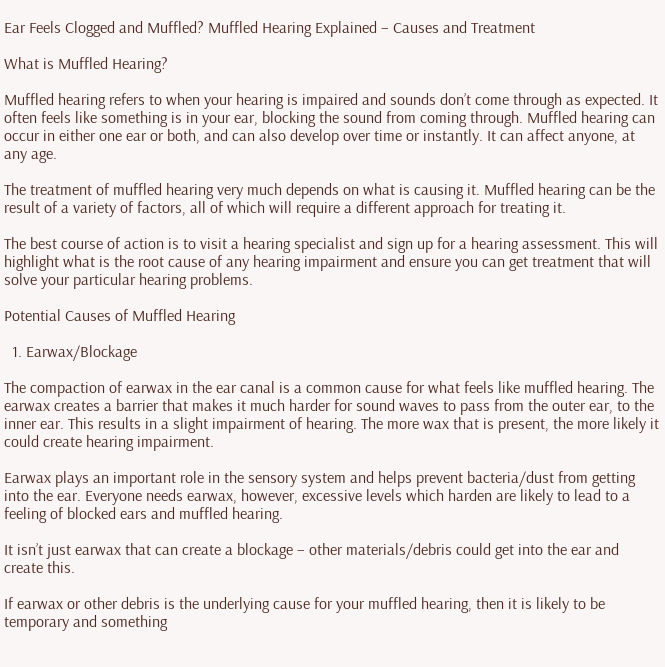Ear Feels Clogged and Muffled? Muffled Hearing Explained – Causes and Treatment

What is Muffled Hearing?

Muffled hearing refers to when your hearing is impaired and sounds don’t come through as expected. It often feels like something is in your ear, blocking the sound from coming through. Muffled hearing can occur in either one ear or both, and can also develop over time or instantly. It can affect anyone, at any age.

The treatment of muffled hearing very much depends on what is causing it. Muffled hearing can be the result of a variety of factors, all of which will require a different approach for treating it.

The best course of action is to visit a hearing specialist and sign up for a hearing assessment. This will highlight what is the root cause of any hearing impairment and ensure you can get treatment that will solve your particular hearing problems.

Potential Causes of Muffled Hearing

  1. Earwax/Blockage

The compaction of earwax in the ear canal is a common cause for what feels like muffled hearing. The earwax creates a barrier that makes it much harder for sound waves to pass from the outer ear, to the inner ear. This results in a slight impairment of hearing. The more wax that is present, the more likely it could create hearing impairment.

Earwax plays an important role in the sensory system and helps prevent bacteria/dust from getting into the ear. Everyone needs earwax, however, excessive levels which harden are likely to lead to a feeling of blocked ears and muffled hearing.

It isn’t just earwax that can create a blockage – other materials/debris could get into the ear and create this.

If earwax or other debris is the underlying cause for your muffled hearing, then it is likely to be temporary and something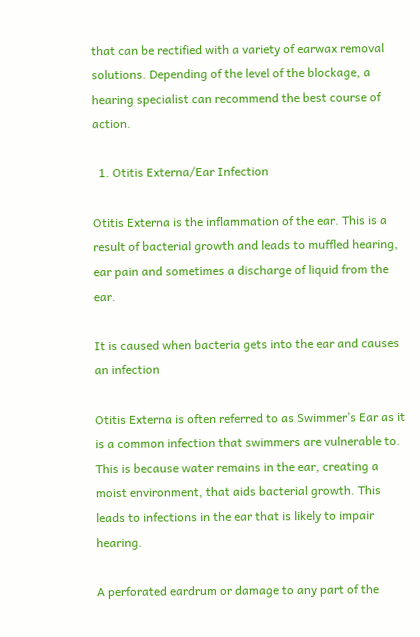that can be rectified with a variety of earwax removal solutions. Depending of the level of the blockage, a hearing specialist can recommend the best course of action.

  1. Otitis Externa/Ear Infection

Otitis Externa is the inflammation of the ear. This is a result of bacterial growth and leads to muffled hearing, ear pain and sometimes a discharge of liquid from the ear.

It is caused when bacteria gets into the ear and causes an infection

Otitis Externa is often referred to as Swimmer’s Ear as it is a common infection that swimmers are vulnerable to. This is because water remains in the ear, creating a moist environment, that aids bacterial growth. This leads to infections in the ear that is likely to impair hearing.

A perforated eardrum or damage to any part of the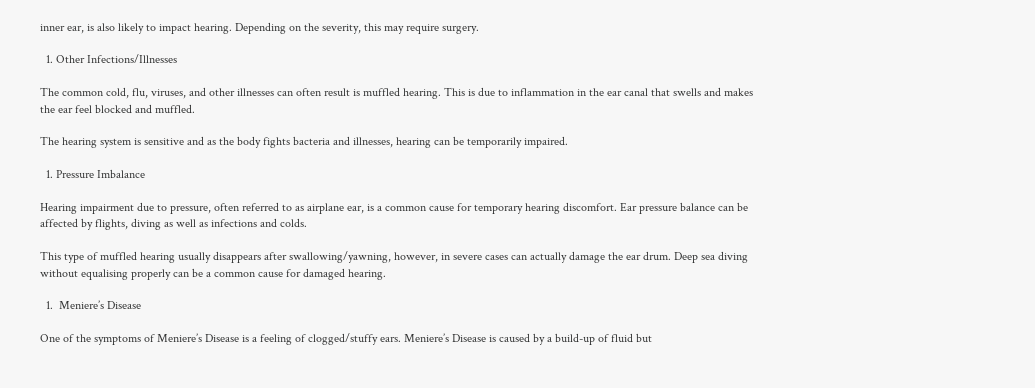inner ear, is also likely to impact hearing. Depending on the severity, this may require surgery.

  1. Other Infections/Illnesses

The common cold, flu, viruses, and other illnesses can often result is muffled hearing. This is due to inflammation in the ear canal that swells and makes the ear feel blocked and muffled.

The hearing system is sensitive and as the body fights bacteria and illnesses, hearing can be temporarily impaired.

  1. Pressure Imbalance

Hearing impairment due to pressure, often referred to as airplane ear, is a common cause for temporary hearing discomfort. Ear pressure balance can be affected by flights, diving as well as infections and colds.

This type of muffled hearing usually disappears after swallowing/yawning, however, in severe cases can actually damage the ear drum. Deep sea diving without equalising properly can be a common cause for damaged hearing.

  1.  Meniere’s Disease

One of the symptoms of Meniere’s Disease is a feeling of clogged/stuffy ears. Meniere’s Disease is caused by a build-up of fluid but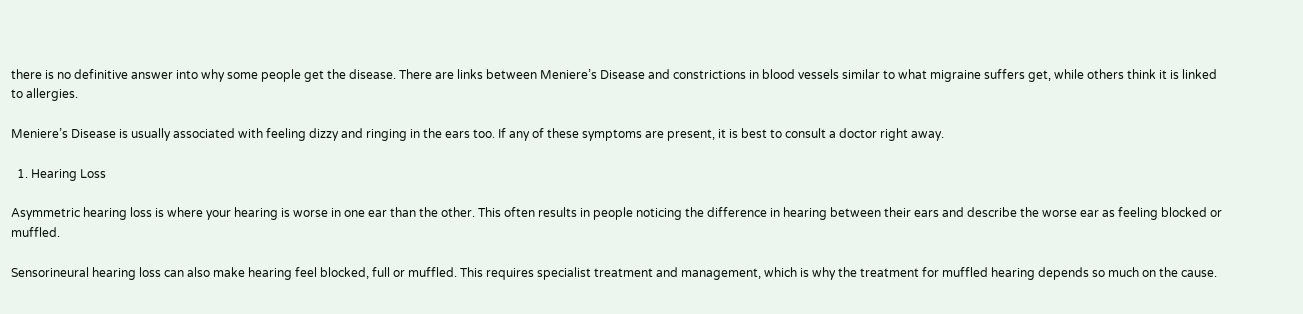there is no definitive answer into why some people get the disease. There are links between Meniere’s Disease and constrictions in blood vessels similar to what migraine suffers get, while others think it is linked to allergies.

Meniere’s Disease is usually associated with feeling dizzy and ringing in the ears too. If any of these symptoms are present, it is best to consult a doctor right away.

  1. Hearing Loss

Asymmetric hearing loss is where your hearing is worse in one ear than the other. This often results in people noticing the difference in hearing between their ears and describe the worse ear as feeling blocked or muffled.

Sensorineural hearing loss can also make hearing feel blocked, full or muffled. This requires specialist treatment and management, which is why the treatment for muffled hearing depends so much on the cause.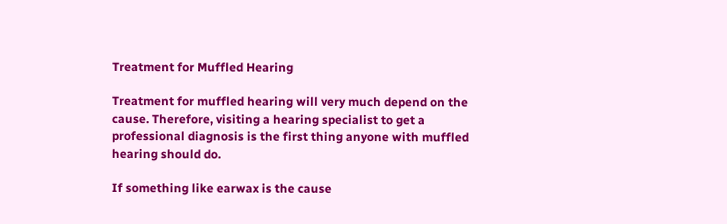Treatment for Muffled Hearing

Treatment for muffled hearing will very much depend on the cause. Therefore, visiting a hearing specialist to get a professional diagnosis is the first thing anyone with muffled hearing should do.

If something like earwax is the cause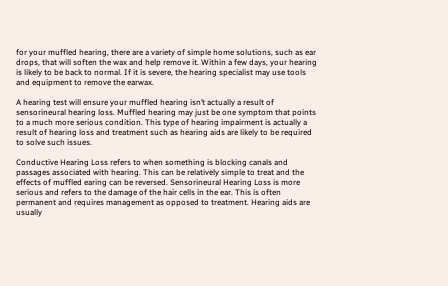for your muffled hearing, there are a variety of simple home solutions, such as ear drops, that will soften the wax and help remove it. Within a few days, your hearing is likely to be back to normal. If it is severe, the hearing specialist may use tools and equipment to remove the earwax.

A hearing test will ensure your muffled hearing isn’t actually a result of sensorineural hearing loss. Muffled hearing may just be one symptom that points to a much more serious condition. This type of hearing impairment is actually a result of hearing loss and treatment such as hearing aids are likely to be required to solve such issues.

Conductive Hearing Loss refers to when something is blocking canals and passages associated with hearing. This can be relatively simple to treat and the effects of muffled earing can be reversed. Sensorineural Hearing Loss is more serious and refers to the damage of the hair cells in the ear. This is often permanent and requires management as opposed to treatment. Hearing aids are usually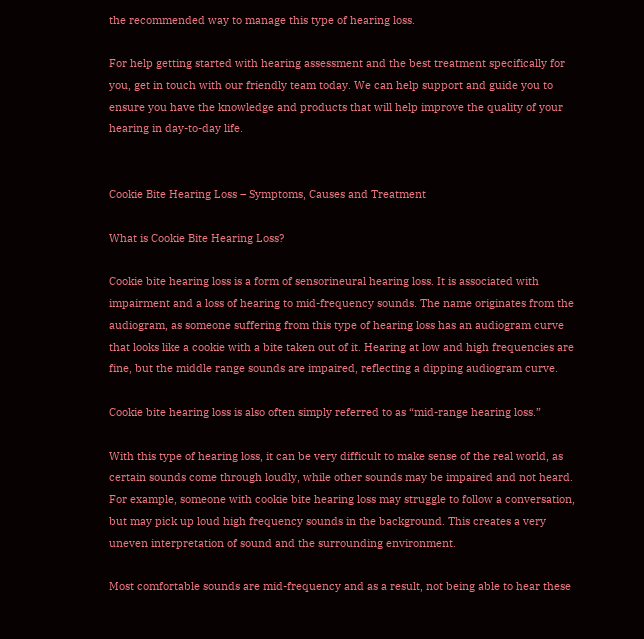the recommended way to manage this type of hearing loss.

For help getting started with hearing assessment and the best treatment specifically for you, get in touch with our friendly team today. We can help support and guide you to ensure you have the knowledge and products that will help improve the quality of your hearing in day-to-day life.


Cookie Bite Hearing Loss – Symptoms, Causes and Treatment

What is Cookie Bite Hearing Loss?

Cookie bite hearing loss is a form of sensorineural hearing loss. It is associated with impairment and a loss of hearing to mid-frequency sounds. The name originates from the audiogram, as someone suffering from this type of hearing loss has an audiogram curve that looks like a cookie with a bite taken out of it. Hearing at low and high frequencies are fine, but the middle range sounds are impaired, reflecting a dipping audiogram curve.

Cookie bite hearing loss is also often simply referred to as “mid-range hearing loss.”

With this type of hearing loss, it can be very difficult to make sense of the real world, as certain sounds come through loudly, while other sounds may be impaired and not heard. For example, someone with cookie bite hearing loss may struggle to follow a conversation, but may pick up loud high frequency sounds in the background. This creates a very uneven interpretation of sound and the surrounding environment.

Most comfortable sounds are mid-frequency and as a result, not being able to hear these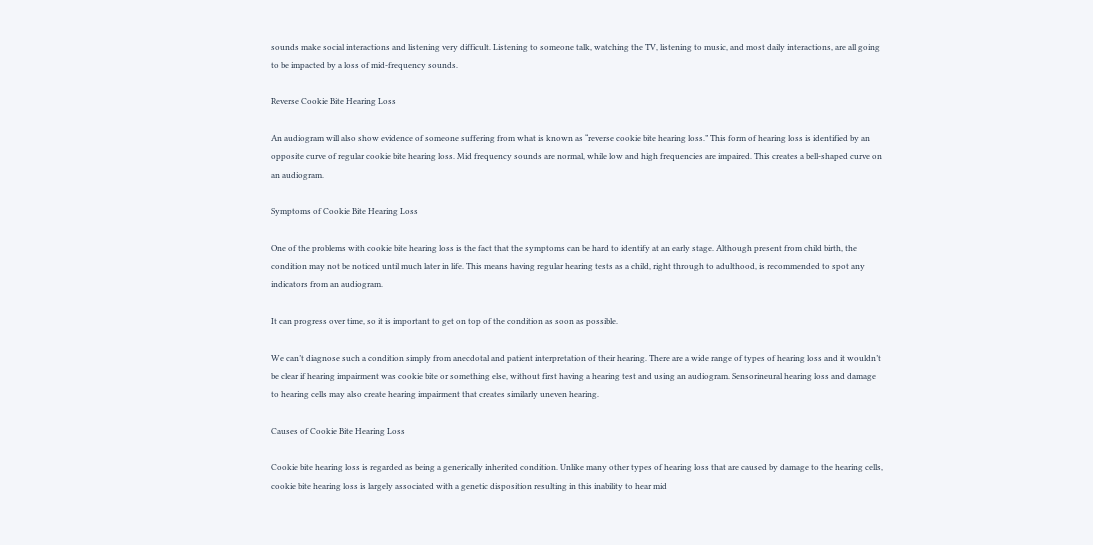sounds make social interactions and listening very difficult. Listening to someone talk, watching the TV, listening to music, and most daily interactions, are all going to be impacted by a loss of mid-frequency sounds.

Reverse Cookie Bite Hearing Loss

An audiogram will also show evidence of someone suffering from what is known as “reverse cookie bite hearing loss.” This form of hearing loss is identified by an opposite curve of regular cookie bite hearing loss. Mid frequency sounds are normal, while low and high frequencies are impaired. This creates a bell-shaped curve on an audiogram.

Symptoms of Cookie Bite Hearing Loss

One of the problems with cookie bite hearing loss is the fact that the symptoms can be hard to identify at an early stage. Although present from child birth, the condition may not be noticed until much later in life. This means having regular hearing tests as a child, right through to adulthood, is recommended to spot any indicators from an audiogram.

It can progress over time, so it is important to get on top of the condition as soon as possible.

We can’t diagnose such a condition simply from anecdotal and patient interpretation of their hearing. There are a wide range of types of hearing loss and it wouldn’t be clear if hearing impairment was cookie bite or something else, without first having a hearing test and using an audiogram. Sensorineural hearing loss and damage to hearing cells may also create hearing impairment that creates similarly uneven hearing.

Causes of Cookie Bite Hearing Loss

Cookie bite hearing loss is regarded as being a generically inherited condition. Unlike many other types of hearing loss that are caused by damage to the hearing cells, cookie bite hearing loss is largely associated with a genetic disposition resulting in this inability to hear mid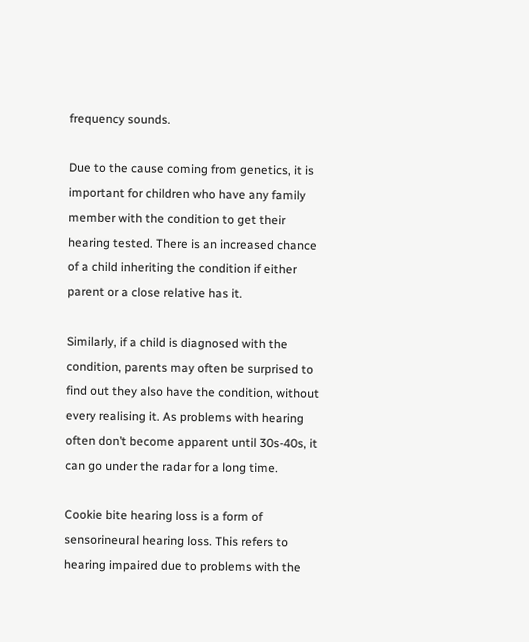frequency sounds.

Due to the cause coming from genetics, it is important for children who have any family member with the condition to get their hearing tested. There is an increased chance of a child inheriting the condition if either parent or a close relative has it.

Similarly, if a child is diagnosed with the condition, parents may often be surprised to find out they also have the condition, without every realising it. As problems with hearing often don’t become apparent until 30s-40s, it can go under the radar for a long time.

Cookie bite hearing loss is a form of sensorineural hearing loss. This refers to hearing impaired due to problems with the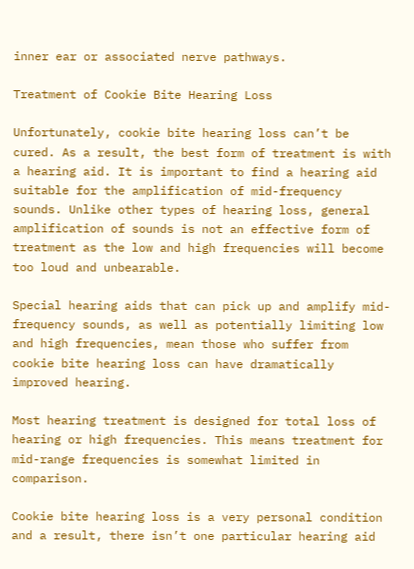inner ear or associated nerve pathways.

Treatment of Cookie Bite Hearing Loss

Unfortunately, cookie bite hearing loss can’t be cured. As a result, the best form of treatment is with a hearing aid. It is important to find a hearing aid suitable for the amplification of mid-frequency sounds. Unlike other types of hearing loss, general amplification of sounds is not an effective form of treatment as the low and high frequencies will become too loud and unbearable.

Special hearing aids that can pick up and amplify mid-frequency sounds, as well as potentially limiting low and high frequencies, mean those who suffer from cookie bite hearing loss can have dramatically improved hearing.

Most hearing treatment is designed for total loss of hearing or high frequencies. This means treatment for mid-range frequencies is somewhat limited in comparison.

Cookie bite hearing loss is a very personal condition and a result, there isn’t one particular hearing aid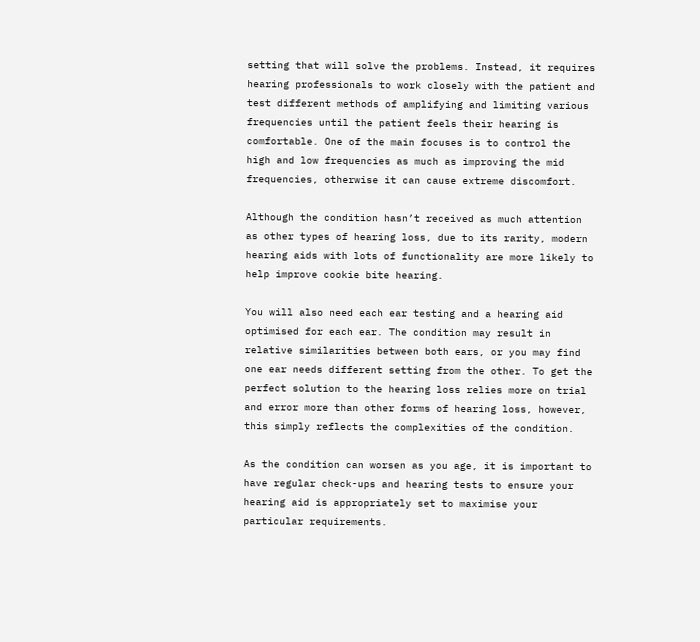setting that will solve the problems. Instead, it requires hearing professionals to work closely with the patient and test different methods of amplifying and limiting various frequencies until the patient feels their hearing is comfortable. One of the main focuses is to control the high and low frequencies as much as improving the mid frequencies, otherwise it can cause extreme discomfort.

Although the condition hasn’t received as much attention as other types of hearing loss, due to its rarity, modern hearing aids with lots of functionality are more likely to help improve cookie bite hearing.

You will also need each ear testing and a hearing aid optimised for each ear. The condition may result in relative similarities between both ears, or you may find one ear needs different setting from the other. To get the perfect solution to the hearing loss relies more on trial and error more than other forms of hearing loss, however, this simply reflects the complexities of the condition.

As the condition can worsen as you age, it is important to have regular check-ups and hearing tests to ensure your hearing aid is appropriately set to maximise your particular requirements.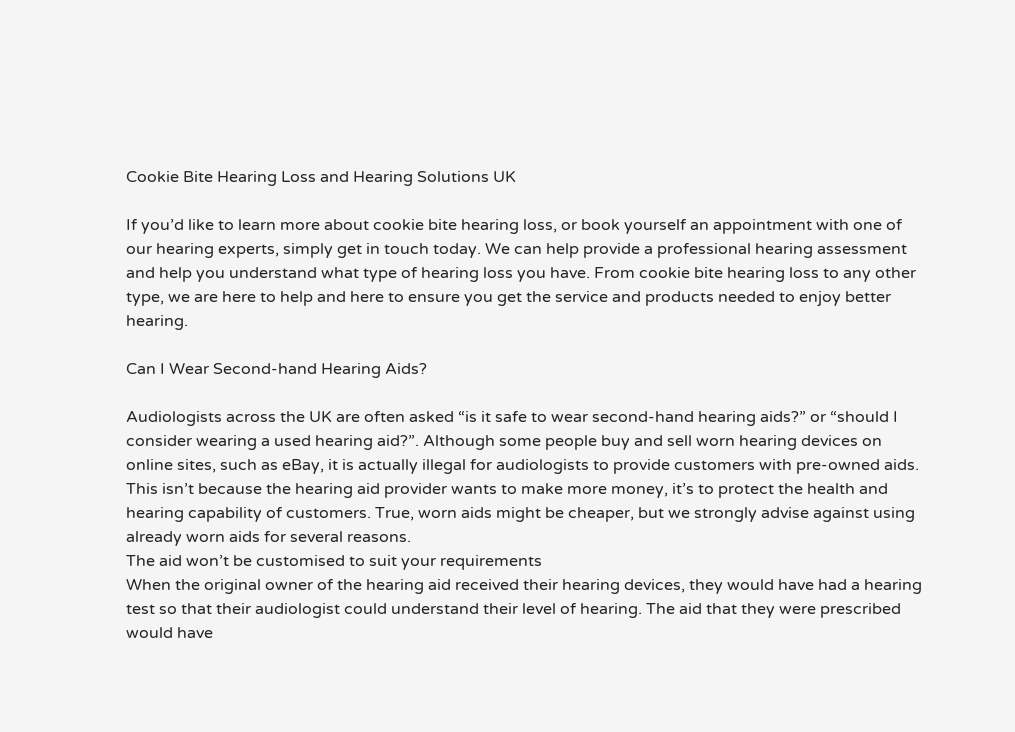Cookie Bite Hearing Loss and Hearing Solutions UK

If you’d like to learn more about cookie bite hearing loss, or book yourself an appointment with one of our hearing experts, simply get in touch today. We can help provide a professional hearing assessment and help you understand what type of hearing loss you have. From cookie bite hearing loss to any other type, we are here to help and here to ensure you get the service and products needed to enjoy better hearing.

Can I Wear Second-hand Hearing Aids?

Audiologists across the UK are often asked “is it safe to wear second-hand hearing aids?” or “should I consider wearing a used hearing aid?”. Although some people buy and sell worn hearing devices on online sites, such as eBay, it is actually illegal for audiologists to provide customers with pre-owned aids. This isn’t because the hearing aid provider wants to make more money, it’s to protect the health and hearing capability of customers. True, worn aids might be cheaper, but we strongly advise against using already worn aids for several reasons.
The aid won’t be customised to suit your requirements
When the original owner of the hearing aid received their hearing devices, they would have had a hearing test so that their audiologist could understand their level of hearing. The aid that they were prescribed would have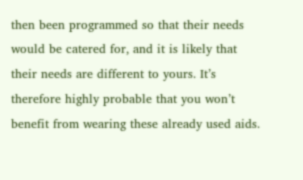then been programmed so that their needs would be catered for, and it is likely that their needs are different to yours. It’s therefore highly probable that you won’t benefit from wearing these already used aids.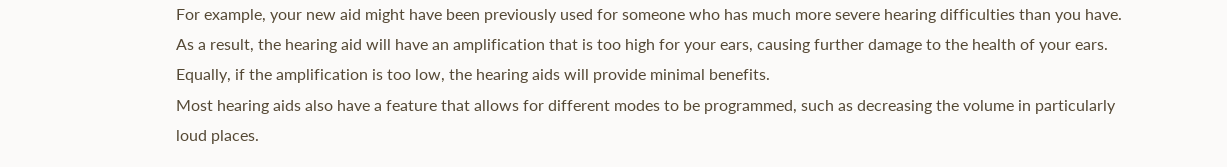For example, your new aid might have been previously used for someone who has much more severe hearing difficulties than you have. As a result, the hearing aid will have an amplification that is too high for your ears, causing further damage to the health of your ears. Equally, if the amplification is too low, the hearing aids will provide minimal benefits.
Most hearing aids also have a feature that allows for different modes to be programmed, such as decreasing the volume in particularly loud places.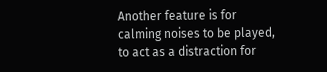Another feature is for calming noises to be played, to act as a distraction for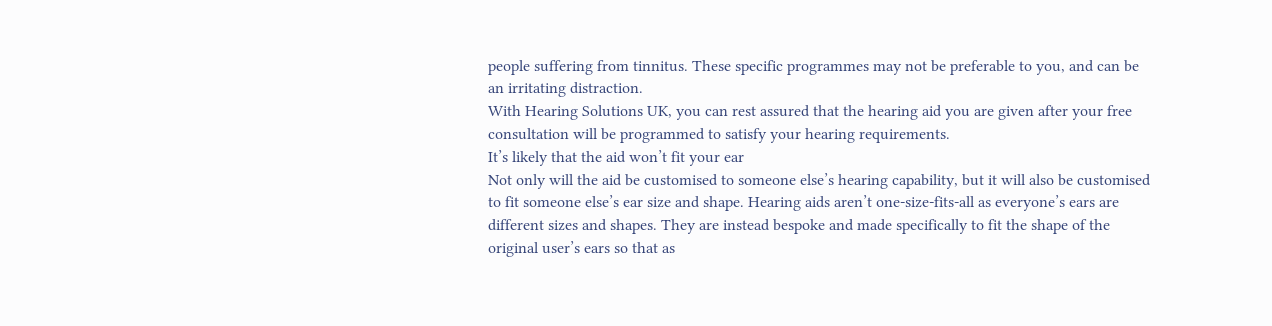people suffering from tinnitus. These specific programmes may not be preferable to you, and can be an irritating distraction.
With Hearing Solutions UK, you can rest assured that the hearing aid you are given after your free consultation will be programmed to satisfy your hearing requirements.
It’s likely that the aid won’t fit your ear
Not only will the aid be customised to someone else’s hearing capability, but it will also be customised to fit someone else’s ear size and shape. Hearing aids aren’t one-size-fits-all as everyone’s ears are different sizes and shapes. They are instead bespoke and made specifically to fit the shape of the original user’s ears so that as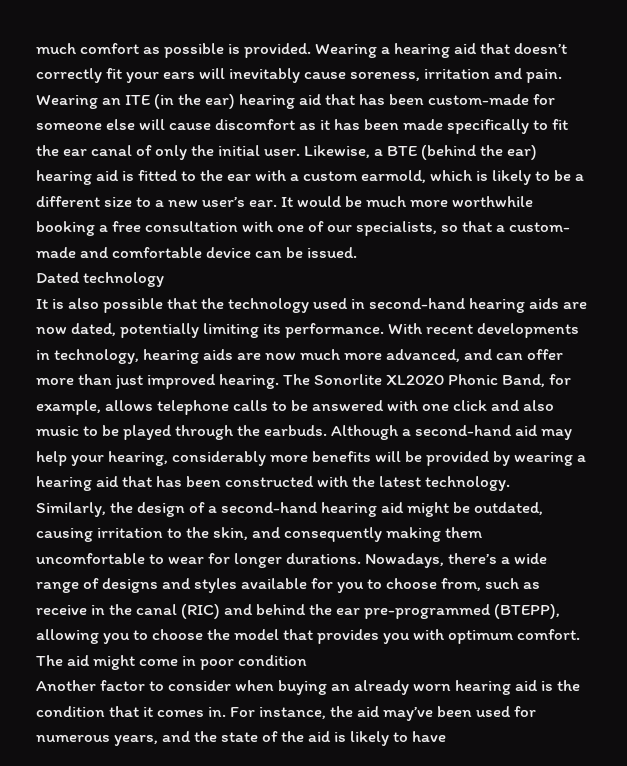much comfort as possible is provided. Wearing a hearing aid that doesn’t correctly fit your ears will inevitably cause soreness, irritation and pain.
Wearing an ITE (in the ear) hearing aid that has been custom-made for someone else will cause discomfort as it has been made specifically to fit the ear canal of only the initial user. Likewise, a BTE (behind the ear) hearing aid is fitted to the ear with a custom earmold, which is likely to be a different size to a new user’s ear. It would be much more worthwhile booking a free consultation with one of our specialists, so that a custom-made and comfortable device can be issued.
Dated technology
It is also possible that the technology used in second-hand hearing aids are now dated, potentially limiting its performance. With recent developments in technology, hearing aids are now much more advanced, and can offer more than just improved hearing. The Sonorlite XL2020 Phonic Band, for example, allows telephone calls to be answered with one click and also music to be played through the earbuds. Although a second-hand aid may help your hearing, considerably more benefits will be provided by wearing a hearing aid that has been constructed with the latest technology.
Similarly, the design of a second-hand hearing aid might be outdated, causing irritation to the skin, and consequently making them uncomfortable to wear for longer durations. Nowadays, there’s a wide range of designs and styles available for you to choose from, such as receive in the canal (RIC) and behind the ear pre-programmed (BTEPP), allowing you to choose the model that provides you with optimum comfort.
The aid might come in poor condition
Another factor to consider when buying an already worn hearing aid is the condition that it comes in. For instance, the aid may’ve been used for numerous years, and the state of the aid is likely to have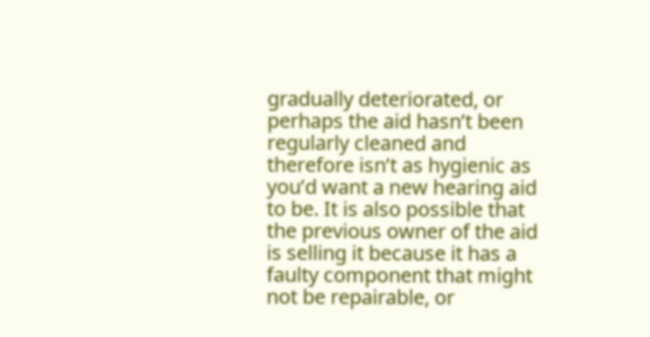gradually deteriorated, or perhaps the aid hasn’t been regularly cleaned and therefore isn’t as hygienic as you’d want a new hearing aid to be. It is also possible that the previous owner of the aid is selling it because it has a faulty component that might not be repairable, or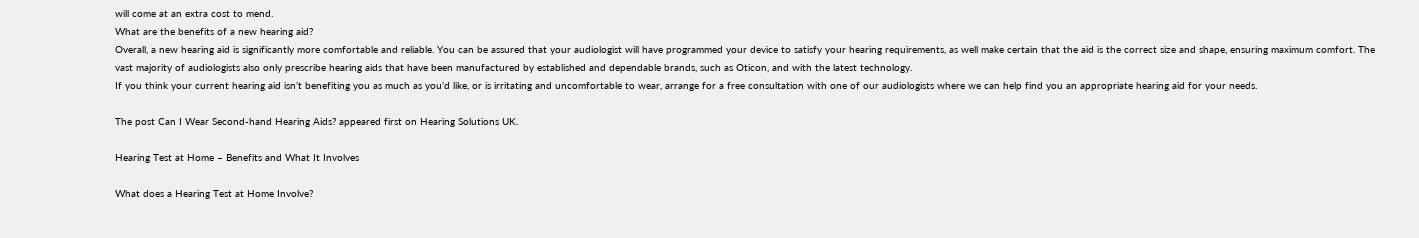will come at an extra cost to mend.
What are the benefits of a new hearing aid?
Overall, a new hearing aid is significantly more comfortable and reliable. You can be assured that your audiologist will have programmed your device to satisfy your hearing requirements, as well make certain that the aid is the correct size and shape, ensuring maximum comfort. The vast majority of audiologists also only prescribe hearing aids that have been manufactured by established and dependable brands, such as Oticon, and with the latest technology.
If you think your current hearing aid isn’t benefiting you as much as you’d like, or is irritating and uncomfortable to wear, arrange for a free consultation with one of our audiologists where we can help find you an appropriate hearing aid for your needs.

The post Can I Wear Second-hand Hearing Aids? appeared first on Hearing Solutions UK.

Hearing Test at Home – Benefits and What It Involves

What does a Hearing Test at Home Involve?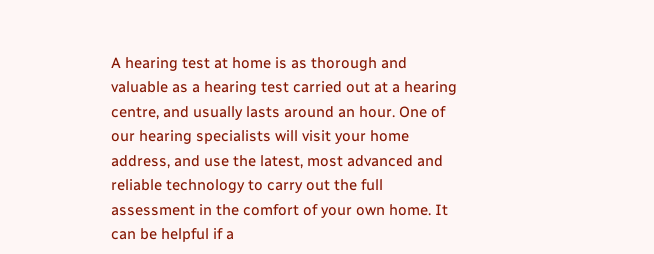A hearing test at home is as thorough and valuable as a hearing test carried out at a hearing centre, and usually lasts around an hour. One of our hearing specialists will visit your home address, and use the latest, most advanced and reliable technology to carry out the full assessment in the comfort of your own home. It can be helpful if a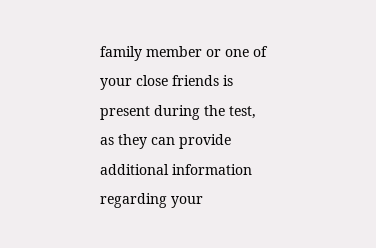family member or one of your close friends is present during the test, as they can provide additional information regarding your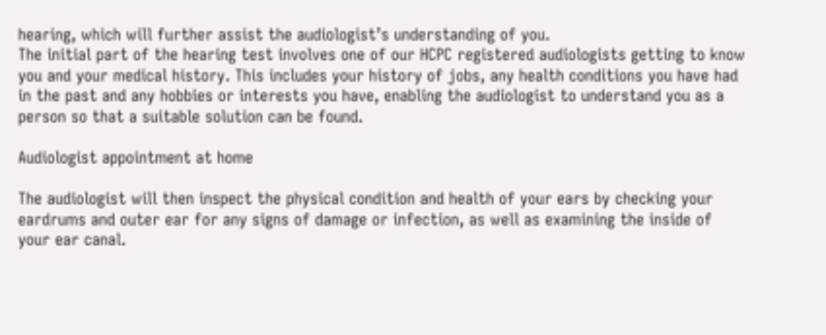hearing, which will further assist the audiologist’s understanding of you.
The initial part of the hearing test involves one of our HCPC registered audiologists getting to know you and your medical history. This includes your history of jobs, any health conditions you have had in the past and any hobbies or interests you have, enabling the audiologist to understand you as a person so that a suitable solution can be found.

Audiologist appointment at home

The audiologist will then inspect the physical condition and health of your ears by checking your eardrums and outer ear for any signs of damage or infection, as well as examining the inside of your ear canal.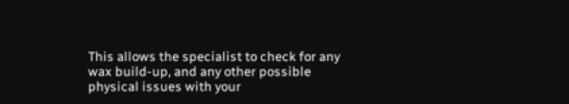This allows the specialist to check for any wax build-up, and any other possible physical issues with your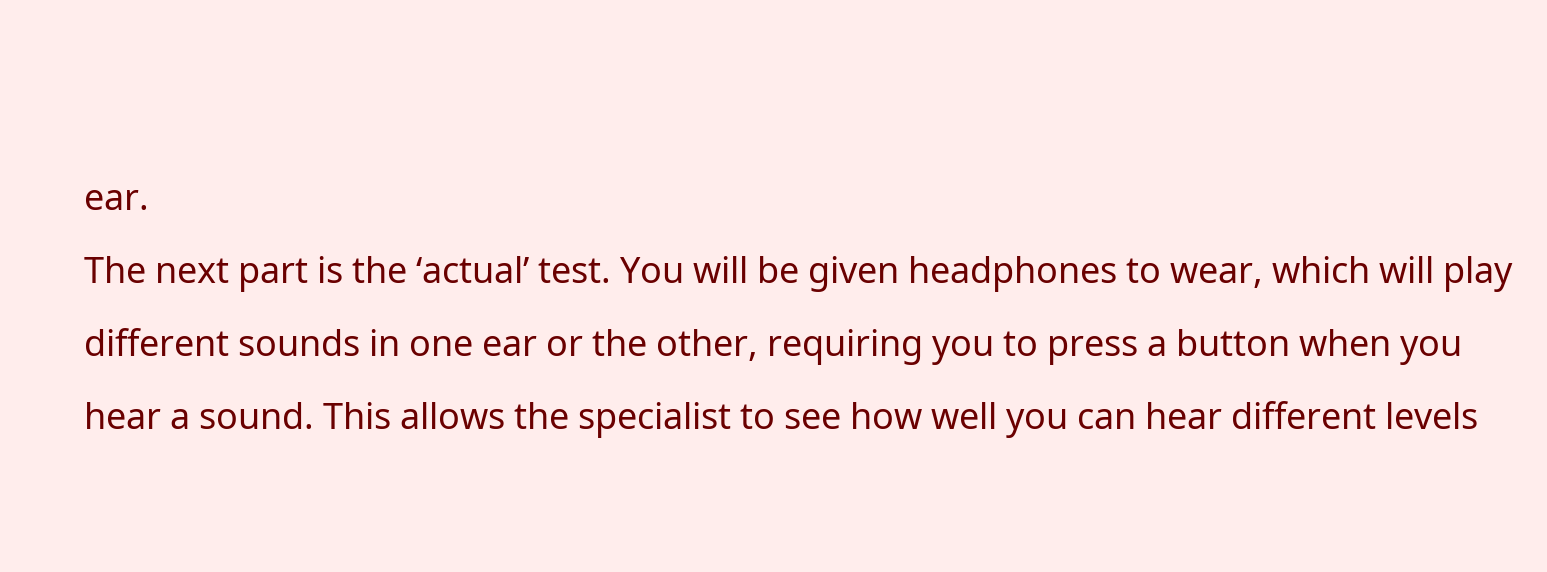ear.
The next part is the ‘actual’ test. You will be given headphones to wear, which will play different sounds in one ear or the other, requiring you to press a button when you hear a sound. This allows the specialist to see how well you can hear different levels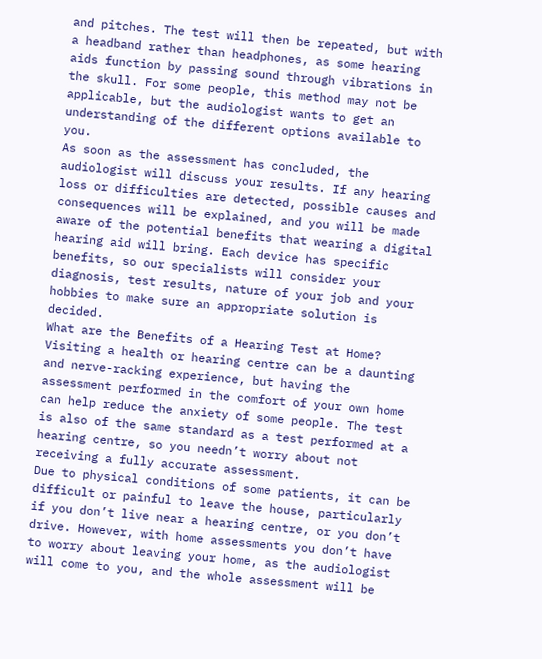and pitches. The test will then be repeated, but with a headband rather than headphones, as some hearing aids function by passing sound through vibrations in the skull. For some people, this method may not be applicable, but the audiologist wants to get an understanding of the different options available to you.
As soon as the assessment has concluded, the audiologist will discuss your results. If any hearing loss or difficulties are detected, possible causes and consequences will be explained, and you will be made aware of the potential benefits that wearing a digital hearing aid will bring. Each device has specific benefits, so our specialists will consider your diagnosis, test results, nature of your job and your hobbies to make sure an appropriate solution is decided.
What are the Benefits of a Hearing Test at Home?
Visiting a health or hearing centre can be a daunting and nerve-racking experience, but having the assessment performed in the comfort of your own home can help reduce the anxiety of some people. The test is also of the same standard as a test performed at a hearing centre, so you needn’t worry about not receiving a fully accurate assessment.
Due to physical conditions of some patients, it can be difficult or painful to leave the house, particularly if you don’t live near a hearing centre, or you don’t drive. However, with home assessments you don’t have to worry about leaving your home, as the audiologist will come to you, and the whole assessment will be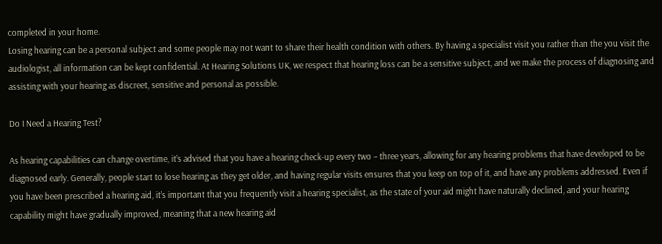completed in your home.
Losing hearing can be a personal subject and some people may not want to share their health condition with others. By having a specialist visit you rather than the you visit the audiologist, all information can be kept confidential. At Hearing Solutions UK, we respect that hearing loss can be a sensitive subject, and we make the process of diagnosing and assisting with your hearing as discreet, sensitive and personal as possible.

Do I Need a Hearing Test?

As hearing capabilities can change overtime, it’s advised that you have a hearing check-up every two – three years, allowing for any hearing problems that have developed to be diagnosed early. Generally, people start to lose hearing as they get older, and having regular visits ensures that you keep on top of it, and have any problems addressed. Even if you have been prescribed a hearing aid, it’s important that you frequently visit a hearing specialist, as the state of your aid might have naturally declined, and your hearing capability might have gradually improved, meaning that a new hearing aid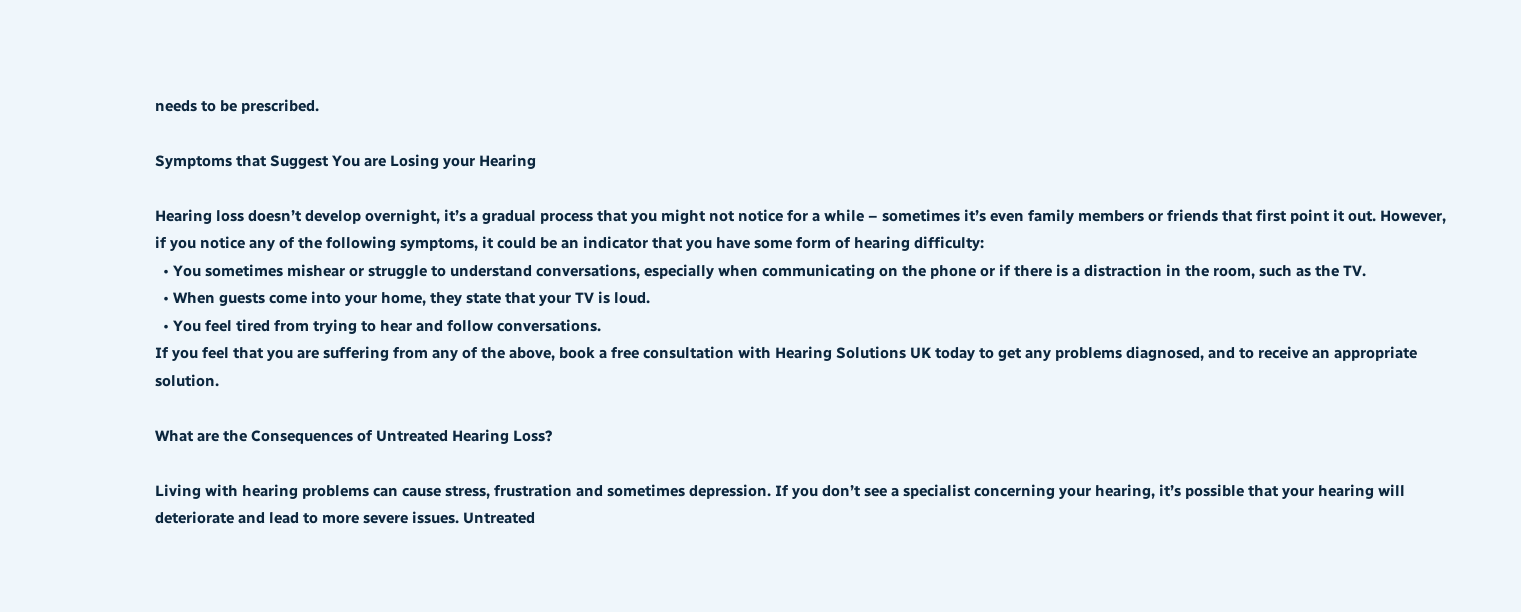needs to be prescribed.

Symptoms that Suggest You are Losing your Hearing

Hearing loss doesn’t develop overnight, it’s a gradual process that you might not notice for a while – sometimes it’s even family members or friends that first point it out. However, if you notice any of the following symptoms, it could be an indicator that you have some form of hearing difficulty:
  • You sometimes mishear or struggle to understand conversations, especially when communicating on the phone or if there is a distraction in the room, such as the TV.
  • When guests come into your home, they state that your TV is loud.
  • You feel tired from trying to hear and follow conversations.
If you feel that you are suffering from any of the above, book a free consultation with Hearing Solutions UK today to get any problems diagnosed, and to receive an appropriate solution.

What are the Consequences of Untreated Hearing Loss?

Living with hearing problems can cause stress, frustration and sometimes depression. If you don’t see a specialist concerning your hearing, it’s possible that your hearing will deteriorate and lead to more severe issues. Untreated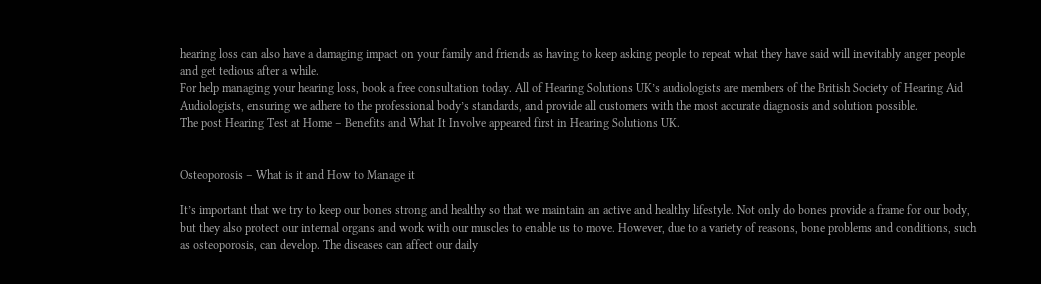hearing loss can also have a damaging impact on your family and friends as having to keep asking people to repeat what they have said will inevitably anger people and get tedious after a while.
For help managing your hearing loss, book a free consultation today. All of Hearing Solutions UK’s audiologists are members of the British Society of Hearing Aid Audiologists, ensuring we adhere to the professional body’s standards, and provide all customers with the most accurate diagnosis and solution possible.
The post Hearing Test at Home – Benefits and What It Involve appeared first in Hearing Solutions UK.


Osteoporosis – What is it and How to Manage it

It’s important that we try to keep our bones strong and healthy so that we maintain an active and healthy lifestyle. Not only do bones provide a frame for our body, but they also protect our internal organs and work with our muscles to enable us to move. However, due to a variety of reasons, bone problems and conditions, such as osteoporosis, can develop. The diseases can affect our daily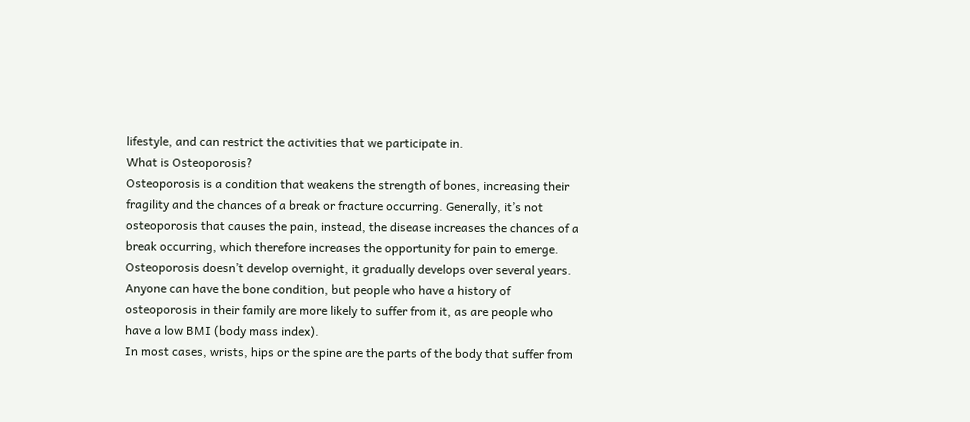lifestyle, and can restrict the activities that we participate in.
What is Osteoporosis?
Osteoporosis is a condition that weakens the strength of bones, increasing their fragility and the chances of a break or fracture occurring. Generally, it’s not osteoporosis that causes the pain, instead, the disease increases the chances of a break occurring, which therefore increases the opportunity for pain to emerge.
Osteoporosis doesn’t develop overnight, it gradually develops over several years. Anyone can have the bone condition, but people who have a history of osteoporosis in their family are more likely to suffer from it, as are people who have a low BMI (body mass index).
In most cases, wrists, hips or the spine are the parts of the body that suffer from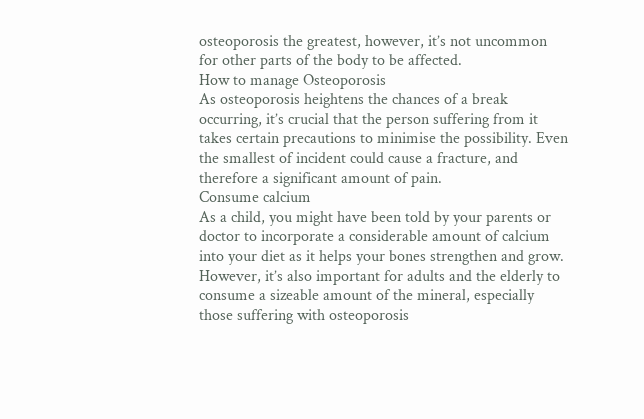osteoporosis the greatest, however, it’s not uncommon for other parts of the body to be affected.
How to manage Osteoporosis
As osteoporosis heightens the chances of a break occurring, it’s crucial that the person suffering from it takes certain precautions to minimise the possibility. Even the smallest of incident could cause a fracture, and therefore a significant amount of pain.
Consume calcium
As a child, you might have been told by your parents or doctor to incorporate a considerable amount of calcium into your diet as it helps your bones strengthen and grow. However, it’s also important for adults and the elderly to consume a sizeable amount of the mineral, especially those suffering with osteoporosis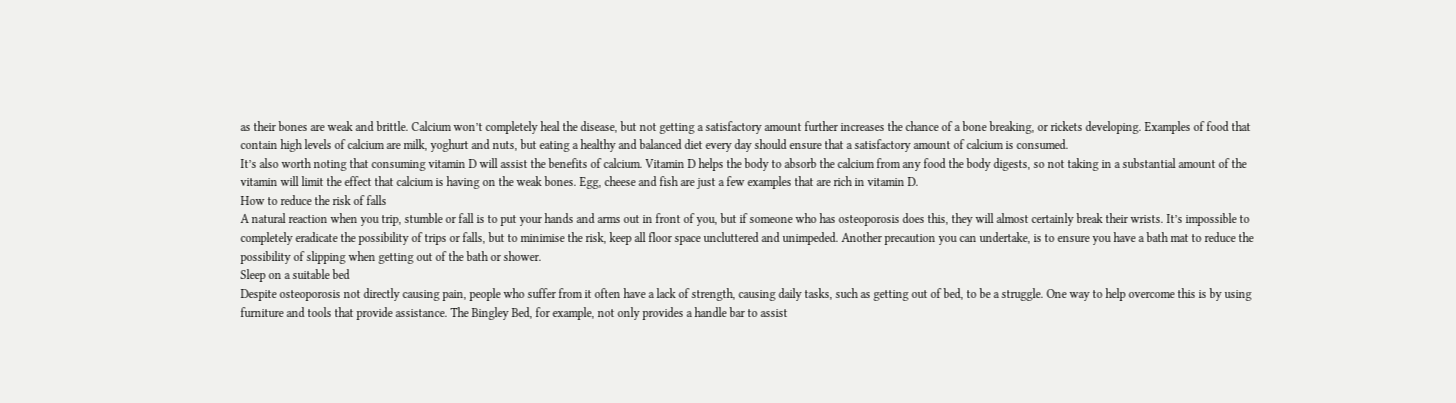as their bones are weak and brittle. Calcium won’t completely heal the disease, but not getting a satisfactory amount further increases the chance of a bone breaking, or rickets developing. Examples of food that contain high levels of calcium are milk, yoghurt and nuts, but eating a healthy and balanced diet every day should ensure that a satisfactory amount of calcium is consumed.
It’s also worth noting that consuming vitamin D will assist the benefits of calcium. Vitamin D helps the body to absorb the calcium from any food the body digests, so not taking in a substantial amount of the vitamin will limit the effect that calcium is having on the weak bones. Egg, cheese and fish are just a few examples that are rich in vitamin D.
How to reduce the risk of falls
A natural reaction when you trip, stumble or fall is to put your hands and arms out in front of you, but if someone who has osteoporosis does this, they will almost certainly break their wrists. It’s impossible to completely eradicate the possibility of trips or falls, but to minimise the risk, keep all floor space uncluttered and unimpeded. Another precaution you can undertake, is to ensure you have a bath mat to reduce the possibility of slipping when getting out of the bath or shower.
Sleep on a suitable bed
Despite osteoporosis not directly causing pain, people who suffer from it often have a lack of strength, causing daily tasks, such as getting out of bed, to be a struggle. One way to help overcome this is by using furniture and tools that provide assistance. The Bingley Bed, for example, not only provides a handle bar to assist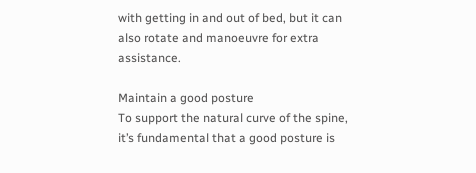with getting in and out of bed, but it can also rotate and manoeuvre for extra assistance.

Maintain a good posture
To support the natural curve of the spine, it’s fundamental that a good posture is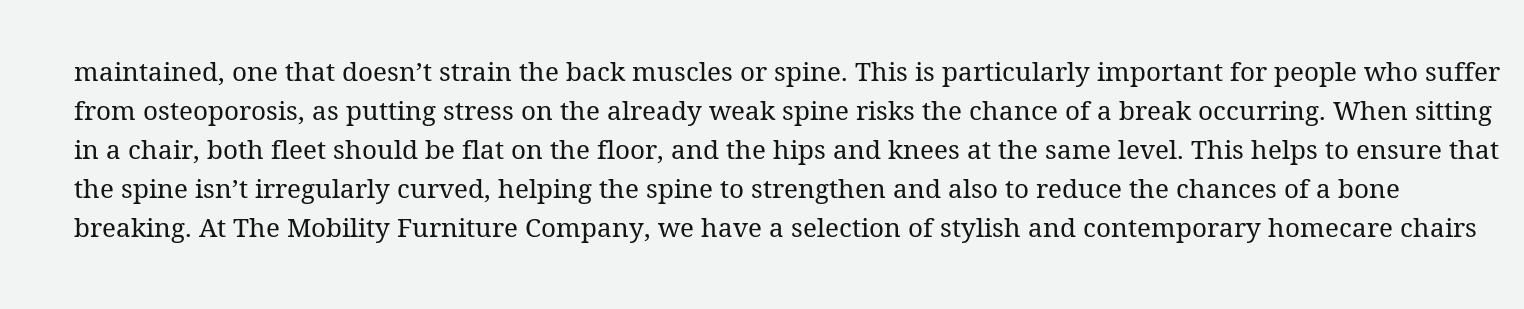maintained, one that doesn’t strain the back muscles or spine. This is particularly important for people who suffer from osteoporosis, as putting stress on the already weak spine risks the chance of a break occurring. When sitting in a chair, both fleet should be flat on the floor, and the hips and knees at the same level. This helps to ensure that the spine isn’t irregularly curved, helping the spine to strengthen and also to reduce the chances of a bone breaking. At The Mobility Furniture Company, we have a selection of stylish and contemporary homecare chairs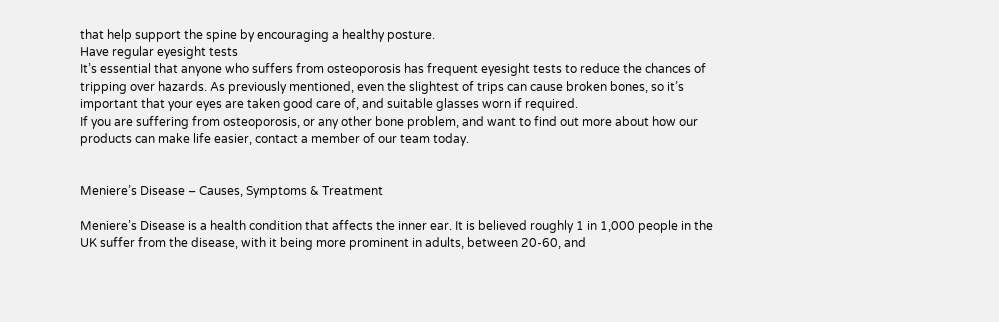that help support the spine by encouraging a healthy posture.
Have regular eyesight tests
It’s essential that anyone who suffers from osteoporosis has frequent eyesight tests to reduce the chances of tripping over hazards. As previously mentioned, even the slightest of trips can cause broken bones, so it’s important that your eyes are taken good care of, and suitable glasses worn if required.
If you are suffering from osteoporosis, or any other bone problem, and want to find out more about how our products can make life easier, contact a member of our team today.


Meniere’s Disease – Causes, Symptoms & Treatment

Meniere’s Disease is a health condition that affects the inner ear. It is believed roughly 1 in 1,000 people in the UK suffer from the disease, with it being more prominent in adults, between 20-60, and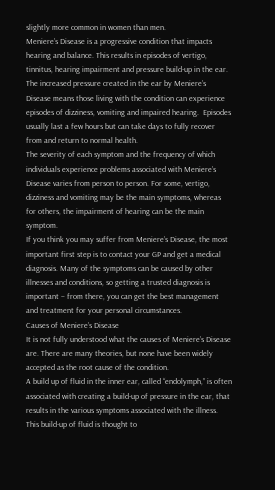slightly more common in women than men.
Meniere’s Disease is a progressive condition that impacts hearing and balance. This results in episodes of vertigo, tinnitus, hearing impairment and pressure build-up in the ear.
The increased pressure created in the ear by Meniere’s Disease means those living with the condition can experience episodes of dizziness, vomiting and impaired hearing.  Episodes usually last a few hours but can take days to fully recover from and return to normal health.
The severity of each symptom and the frequency of which individuals experience problems associated with Meniere’s Disease varies from person to person. For some, vertigo, dizziness and vomiting may be the main symptoms, whereas for others, the impairment of hearing can be the main symptom.
If you think you may suffer from Meniere’s Disease, the most important first step is to contact your GP and get a medical diagnosis. Many of the symptoms can be caused by other illnesses and conditions, so getting a trusted diagnosis is important – from there, you can get the best management and treatment for your personal circumstances.
Causes of Meniere’s Disease
It is not fully understood what the causes of Meniere’s Disease are. There are many theories, but none have been widely accepted as the root cause of the condition.
A build up of fluid in the inner ear, called “endolymph,” is often associated with creating a build-up of pressure in the ear, that results in the various symptoms associated with the illness. This build-up of fluid is thought to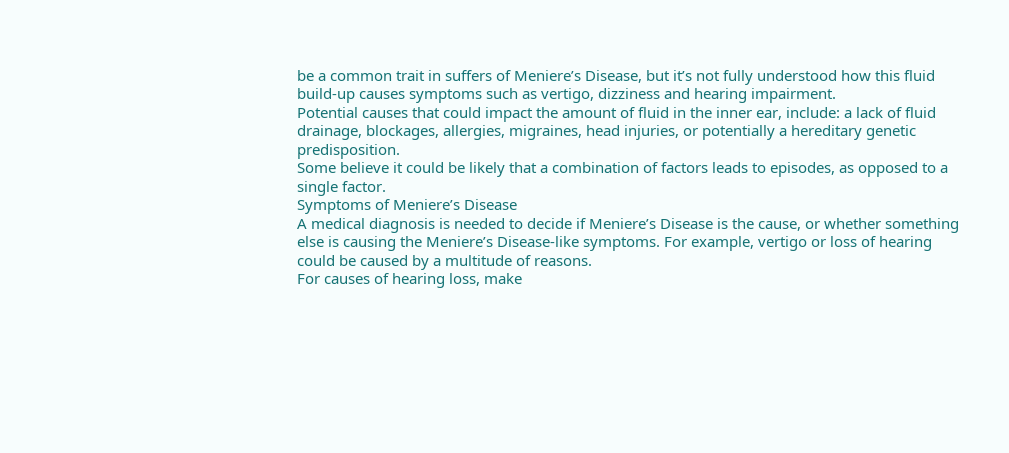be a common trait in suffers of Meniere’s Disease, but it’s not fully understood how this fluid build-up causes symptoms such as vertigo, dizziness and hearing impairment.
Potential causes that could impact the amount of fluid in the inner ear, include: a lack of fluid drainage, blockages, allergies, migraines, head injuries, or potentially a hereditary genetic predisposition.
Some believe it could be likely that a combination of factors leads to episodes, as opposed to a single factor.
Symptoms of Meniere’s Disease
A medical diagnosis is needed to decide if Meniere’s Disease is the cause, or whether something else is causing the Meniere’s Disease-like symptoms. For example, vertigo or loss of hearing could be caused by a multitude of reasons.
For causes of hearing loss, make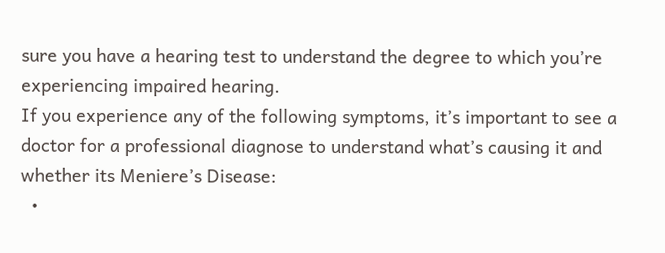sure you have a hearing test to understand the degree to which you’re experiencing impaired hearing.
If you experience any of the following symptoms, it’s important to see a doctor for a professional diagnose to understand what’s causing it and whether its Meniere’s Disease:
  •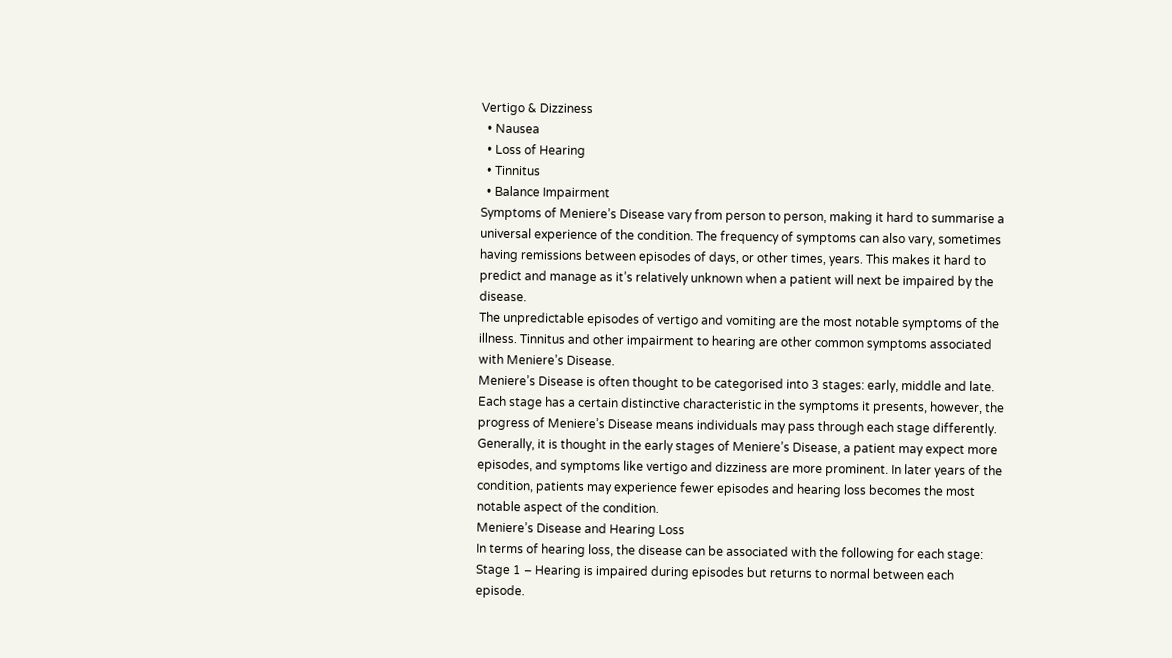Vertigo & Dizziness
  • Nausea
  • Loss of Hearing
  • Tinnitus
  • Balance Impairment
Symptoms of Meniere’s Disease vary from person to person, making it hard to summarise a universal experience of the condition. The frequency of symptoms can also vary, sometimes having remissions between episodes of days, or other times, years. This makes it hard to predict and manage as it’s relatively unknown when a patient will next be impaired by the disease.
The unpredictable episodes of vertigo and vomiting are the most notable symptoms of the illness. Tinnitus and other impairment to hearing are other common symptoms associated with Meniere’s Disease.
Meniere’s Disease is often thought to be categorised into 3 stages: early, middle and late. Each stage has a certain distinctive characteristic in the symptoms it presents, however, the progress of Meniere’s Disease means individuals may pass through each stage differently.
Generally, it is thought in the early stages of Meniere’s Disease, a patient may expect more episodes, and symptoms like vertigo and dizziness are more prominent. In later years of the condition, patients may experience fewer episodes and hearing loss becomes the most notable aspect of the condition.
Meniere’s Disease and Hearing Loss
In terms of hearing loss, the disease can be associated with the following for each stage:
Stage 1 – Hearing is impaired during episodes but returns to normal between each episode.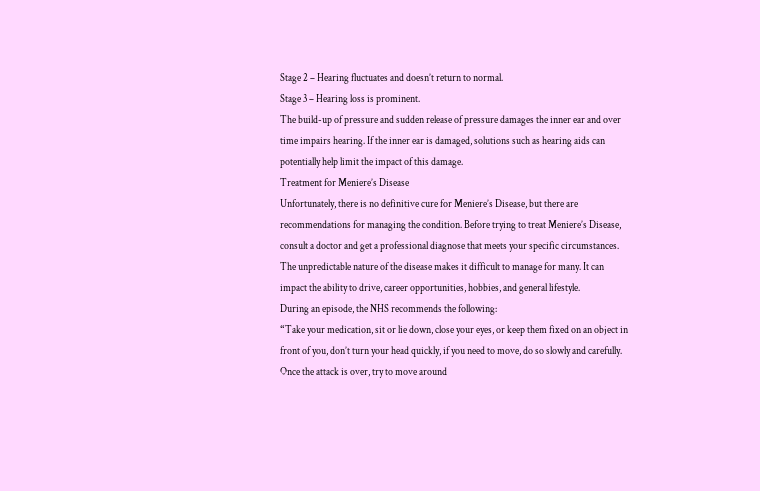Stage 2 – Hearing fluctuates and doesn’t return to normal.
Stage 3 – Hearing loss is prominent.
The build-up of pressure and sudden release of pressure damages the inner ear and over time impairs hearing. If the inner ear is damaged, solutions such as hearing aids can potentially help limit the impact of this damage.
Treatment for Meniere’s Disease
Unfortunately, there is no definitive cure for Meniere’s Disease, but there are recommendations for managing the condition. Before trying to treat Meniere’s Disease, consult a doctor and get a professional diagnose that meets your specific circumstances.
The unpredictable nature of the disease makes it difficult to manage for many. It can impact the ability to drive, career opportunities, hobbies, and general lifestyle.
During an episode, the NHS recommends the following:
“Take your medication, sit or lie down, close your eyes, or keep them fixed on an object in front of you, don’t turn your head quickly, if you need to move, do so slowly and carefully. Once the attack is over, try to move around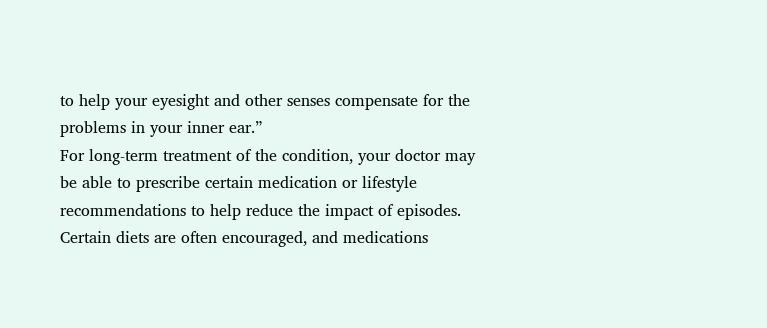to help your eyesight and other senses compensate for the problems in your inner ear.”
For long-term treatment of the condition, your doctor may be able to prescribe certain medication or lifestyle recommendations to help reduce the impact of episodes. Certain diets are often encouraged, and medications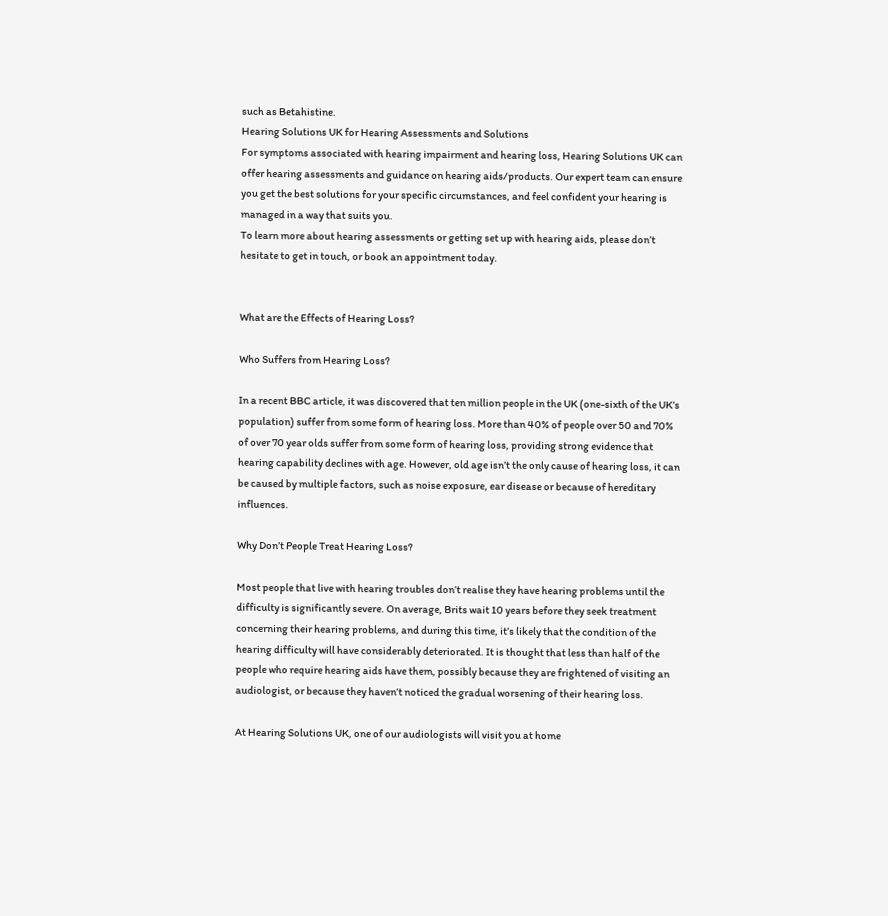such as Betahistine.
Hearing Solutions UK for Hearing Assessments and Solutions
For symptoms associated with hearing impairment and hearing loss, Hearing Solutions UK can offer hearing assessments and guidance on hearing aids/products. Our expert team can ensure you get the best solutions for your specific circumstances, and feel confident your hearing is managed in a way that suits you.
To learn more about hearing assessments or getting set up with hearing aids, please don’t hesitate to get in touch, or book an appointment today.


What are the Effects of Hearing Loss?

Who Suffers from Hearing Loss?

In a recent BBC article, it was discovered that ten million people in the UK (one-sixth of the UK’s population) suffer from some form of hearing loss. More than 40% of people over 50 and 70% of over 70 year olds suffer from some form of hearing loss, providing strong evidence that hearing capability declines with age. However, old age isn’t the only cause of hearing loss, it can be caused by multiple factors, such as noise exposure, ear disease or because of hereditary influences.

Why Don’t People Treat Hearing Loss?

Most people that live with hearing troubles don’t realise they have hearing problems until the difficulty is significantly severe. On average, Brits wait 10 years before they seek treatment concerning their hearing problems, and during this time, it’s likely that the condition of the hearing difficulty will have considerably deteriorated. It is thought that less than half of the people who require hearing aids have them, possibly because they are frightened of visiting an audiologist, or because they haven’t noticed the gradual worsening of their hearing loss.

At Hearing Solutions UK, one of our audiologists will visit you at home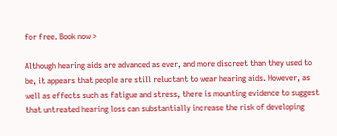for free. Book now >

Although hearing aids are advanced as ever, and more discreet than they used to be, it appears that people are still reluctant to wear hearing aids. However, as well as effects such as fatigue and stress, there is mounting evidence to suggest that untreated hearing loss can substantially increase the risk of developing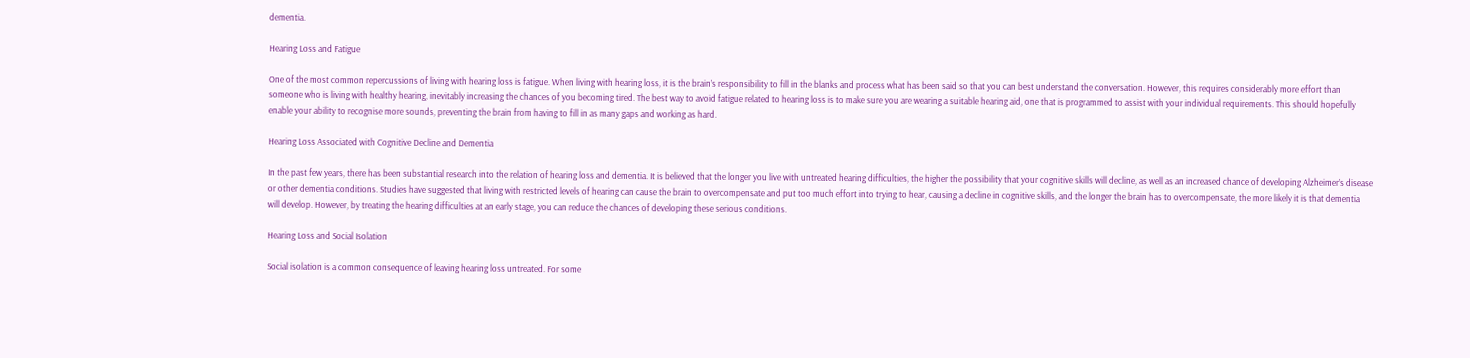dementia.

Hearing Loss and Fatigue

One of the most common repercussions of living with hearing loss is fatigue. When living with hearing loss, it is the brain’s responsibility to fill in the blanks and process what has been said so that you can best understand the conversation. However, this requires considerably more effort than someone who is living with healthy hearing, inevitably increasing the chances of you becoming tired. The best way to avoid fatigue related to hearing loss is to make sure you are wearing a suitable hearing aid, one that is programmed to assist with your individual requirements. This should hopefully enable your ability to recognise more sounds, preventing the brain from having to fill in as many gaps and working as hard.

Hearing Loss Associated with Cognitive Decline and Dementia

In the past few years, there has been substantial research into the relation of hearing loss and dementia. It is believed that the longer you live with untreated hearing difficulties, the higher the possibility that your cognitive skills will decline, as well as an increased chance of developing Alzheimer’s disease or other dementia conditions. Studies have suggested that living with restricted levels of hearing can cause the brain to overcompensate and put too much effort into trying to hear, causing a decline in cognitive skills, and the longer the brain has to overcompensate, the more likely it is that dementia will develop. However, by treating the hearing difficulties at an early stage, you can reduce the chances of developing these serious conditions.

Hearing Loss and Social Isolation

Social isolation is a common consequence of leaving hearing loss untreated. For some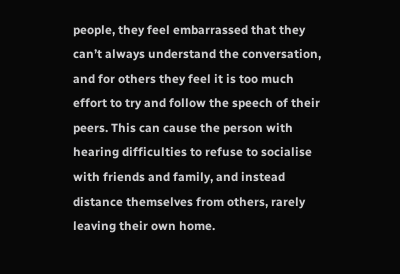people, they feel embarrassed that they can’t always understand the conversation, and for others they feel it is too much effort to try and follow the speech of their peers. This can cause the person with hearing difficulties to refuse to socialise with friends and family, and instead distance themselves from others, rarely leaving their own home.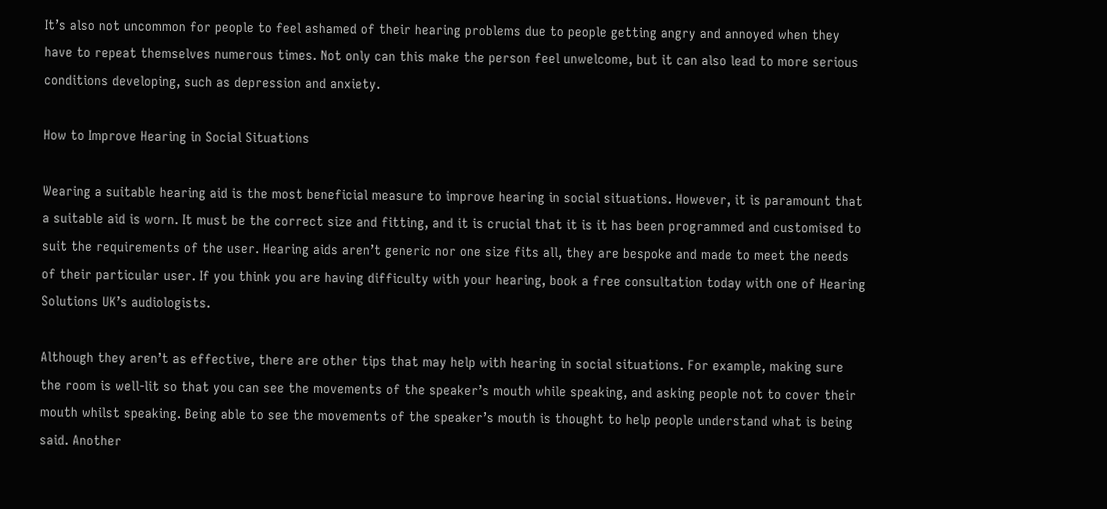It’s also not uncommon for people to feel ashamed of their hearing problems due to people getting angry and annoyed when they have to repeat themselves numerous times. Not only can this make the person feel unwelcome, but it can also lead to more serious conditions developing, such as depression and anxiety.

How to Improve Hearing in Social Situations

Wearing a suitable hearing aid is the most beneficial measure to improve hearing in social situations. However, it is paramount that a suitable aid is worn. It must be the correct size and fitting, and it is crucial that it is it has been programmed and customised to suit the requirements of the user. Hearing aids aren’t generic nor one size fits all, they are bespoke and made to meet the needs of their particular user. If you think you are having difficulty with your hearing, book a free consultation today with one of Hearing Solutions UK’s audiologists.

Although they aren’t as effective, there are other tips that may help with hearing in social situations. For example, making sure the room is well-lit so that you can see the movements of the speaker’s mouth while speaking, and asking people not to cover their mouth whilst speaking. Being able to see the movements of the speaker’s mouth is thought to help people understand what is being said. Another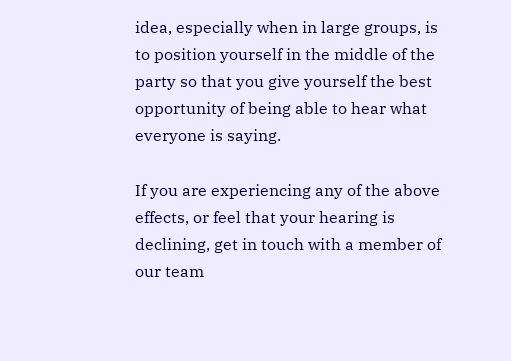idea, especially when in large groups, is to position yourself in the middle of the party so that you give yourself the best opportunity of being able to hear what everyone is saying.

If you are experiencing any of the above effects, or feel that your hearing is declining, get in touch with a member of our team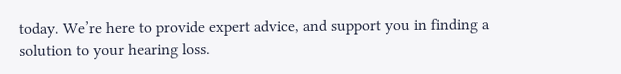today. We’re here to provide expert advice, and support you in finding a solution to your hearing loss.